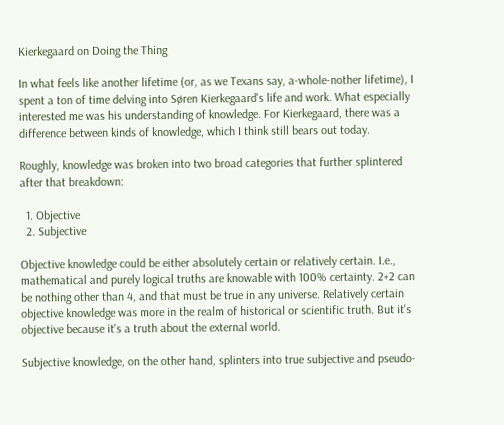Kierkegaard on Doing the Thing

In what feels like another lifetime (or, as we Texans say, a-whole-nother lifetime), I spent a ton of time delving into Søren Kierkegaard's life and work. What especially interested me was his understanding of knowledge. For Kierkegaard, there was a difference between kinds of knowledge, which I think still bears out today.

Roughly, knowledge was broken into two broad categories that further splintered after that breakdown:

  1. Objective
  2. Subjective

Objective knowledge could be either absolutely certain or relatively certain. I.e., mathematical and purely logical truths are knowable with 100% certainty. 2+2 can be nothing other than 4, and that must be true in any universe. Relatively certain objective knowledge was more in the realm of historical or scientific truth. But it's objective because it's a truth about the external world.

Subjective knowledge, on the other hand, splinters into true subjective and pseudo-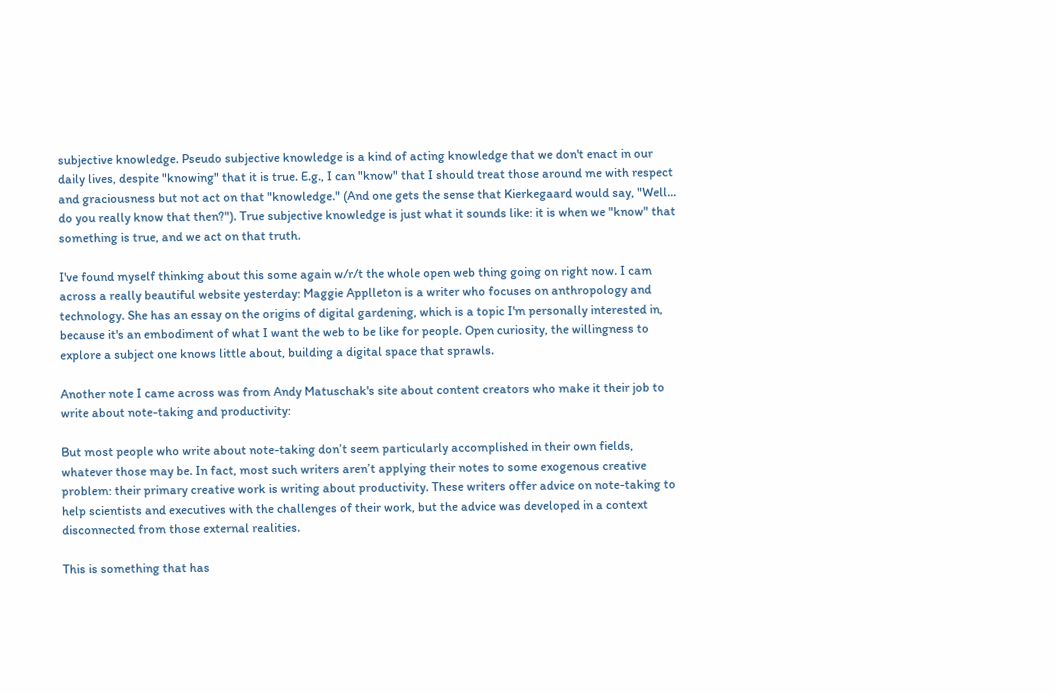subjective knowledge. Pseudo subjective knowledge is a kind of acting knowledge that we don't enact in our daily lives, despite "knowing" that it is true. E.g., I can "know" that I should treat those around me with respect and graciousness but not act on that "knowledge." (And one gets the sense that Kierkegaard would say, "Well... do you really know that then?"). True subjective knowledge is just what it sounds like: it is when we "know" that something is true, and we act on that truth.

I've found myself thinking about this some again w/r/t the whole open web thing going on right now. I cam across a really beautiful website yesterday: Maggie Applleton is a writer who focuses on anthropology and technology. She has an essay on the origins of digital gardening, which is a topic I'm personally interested in, because it's an embodiment of what I want the web to be like for people. Open curiosity, the willingness to explore a subject one knows little about, building a digital space that sprawls.

Another note I came across was from Andy Matuschak's site about content creators who make it their job to write about note-taking and productivity:

But most people who write about note-taking don’t seem particularly accomplished in their own fields, whatever those may be. In fact, most such writers aren’t applying their notes to some exogenous creative problem: their primary creative work is writing about productivity. These writers offer advice on note-taking to help scientists and executives with the challenges of their work, but the advice was developed in a context disconnected from those external realities.

This is something that has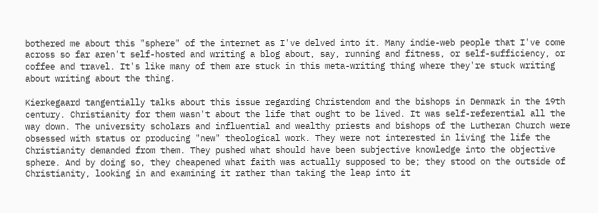bothered me about this "sphere" of the internet as I've delved into it. Many indie-web people that I've come across so far aren't self-hosted and writing a blog about, say, running and fitness, or self-sufficiency, or coffee and travel. It's like many of them are stuck in this meta-writing thing where they're stuck writing about writing about the thing.

Kierkegaard tangentially talks about this issue regarding Christendom and the bishops in Denmark in the 19th century. Christianity for them wasn't about the life that ought to be lived. It was self-referential all the way down. The university scholars and influential and wealthy priests and bishops of the Lutheran Church were obsessed with status or producing "new" theological work. They were not interested in living the life the Christianity demanded from them. They pushed what should have been subjective knowledge into the objective sphere. And by doing so, they cheapened what faith was actually supposed to be; they stood on the outside of Christianity, looking in and examining it rather than taking the leap into it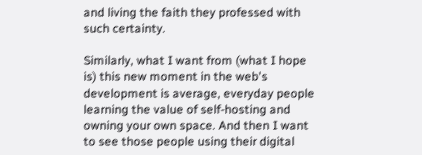and living the faith they professed with such certainty.

Similarly, what I want from (what I hope is) this new moment in the web's development is average, everyday people learning the value of self-hosting and owning your own space. And then I want to see those people using their digital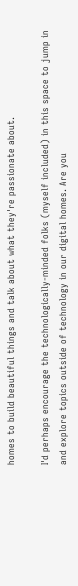homes to build beautiful things and talk about what they're passionate about.

I'd perhaps encourage the technologically-minded folks (myself included) in this space to jump in and explore topics outside of technology in our digital homes. Are you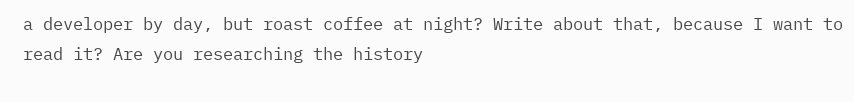a developer by day, but roast coffee at night? Write about that, because I want to read it? Are you researching the history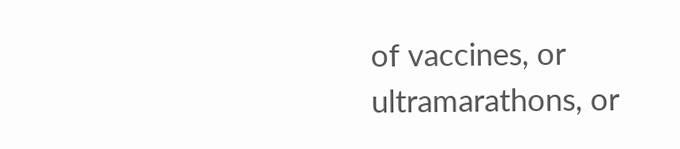of vaccines, or ultramarathons, or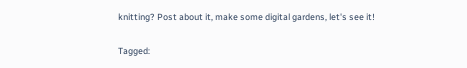knitting? Post about it, make some digital gardens, let's see it!

Tagged: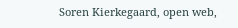Soren Kierkegaard, open web,